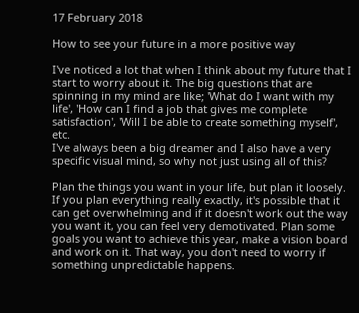17 February 2018

How to see your future in a more positive way

I've noticed a lot that when I think about my future that I start to worry about it. The big questions that are spinning in my mind are like; 'What do I want with my life', 'How can I find a job that gives me complete satisfaction', 'Will I be able to create something myself', etc.
I've always been a big dreamer and I also have a very specific visual mind, so why not just using all of this?

Plan the things you want in your life, but plan it loosely. If you plan everything really exactly, it's possible that it can get overwhelming and if it doesn't work out the way you want it, you can feel very demotivated. Plan some goals you want to achieve this year, make a vision board and work on it. That way, you don't need to worry if something unpredictable happens.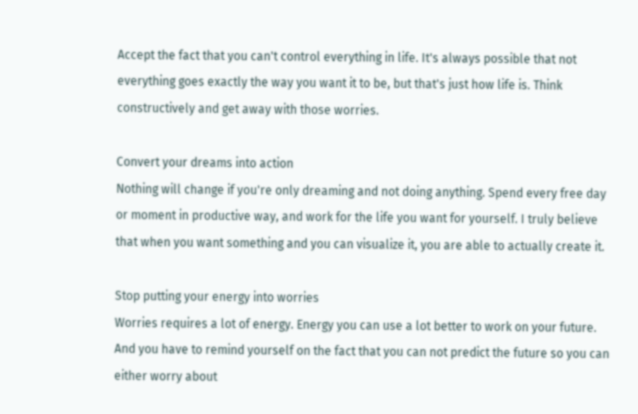Accept the fact that you can't control everything in life. It's always possible that not everything goes exactly the way you want it to be, but that's just how life is. Think constructively and get away with those worries.

Convert your dreams into action
Nothing will change if you're only dreaming and not doing anything. Spend every free day or moment in productive way, and work for the life you want for yourself. I truly believe that when you want something and you can visualize it, you are able to actually create it.

Stop putting your energy into worries
Worries requires a lot of energy. Energy you can use a lot better to work on your future. And you have to remind yourself on the fact that you can not predict the future so you can either worry about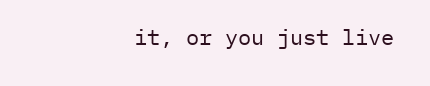it, or you just live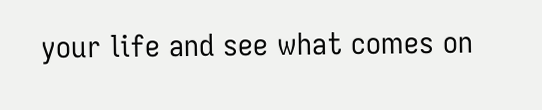your life and see what comes on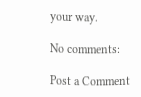your way.

No comments:

Post a Comment